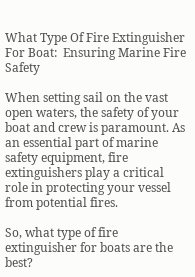What Type Of Fire Extinguisher For Boat:  Ensuring Marine Fire Safety

When setting sail on the vast open waters, the safety of your boat and crew is paramount. As an essential part of marine safety equipment, fire extinguishers play a critical role in protecting your vessel from potential fires.

So, what type of fire extinguisher for boats are the best?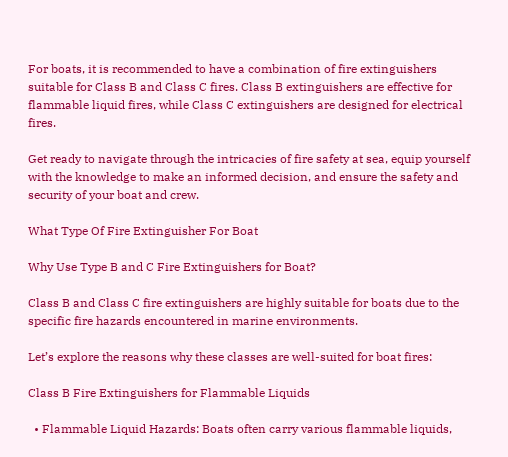For boats, it is recommended to have a combination of fire extinguishers suitable for Class B and Class C fires. Class B extinguishers are effective for flammable liquid fires, while Class C extinguishers are designed for electrical fires.

Get ready to navigate through the intricacies of fire safety at sea, equip yourself with the knowledge to make an informed decision, and ensure the safety and security of your boat and crew.

What Type Of Fire Extinguisher For Boat

Why Use Type B and C Fire Extinguishers for Boat?

Class B and Class C fire extinguishers are highly suitable for boats due to the specific fire hazards encountered in marine environments.

Let’s explore the reasons why these classes are well-suited for boat fires:

Class B Fire Extinguishers for Flammable Liquids

  • Flammable Liquid Hazards: Boats often carry various flammable liquids,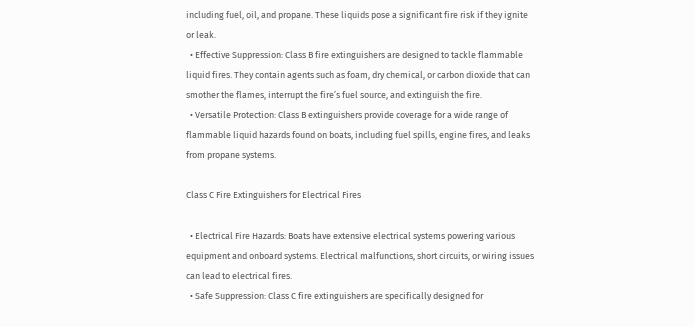including fuel, oil, and propane. These liquids pose a significant fire risk if they ignite or leak.
  • Effective Suppression: Class B fire extinguishers are designed to tackle flammable liquid fires. They contain agents such as foam, dry chemical, or carbon dioxide that can smother the flames, interrupt the fire’s fuel source, and extinguish the fire.
  • Versatile Protection: Class B extinguishers provide coverage for a wide range of flammable liquid hazards found on boats, including fuel spills, engine fires, and leaks from propane systems.

Class C Fire Extinguishers for Electrical Fires

  • Electrical Fire Hazards: Boats have extensive electrical systems powering various equipment and onboard systems. Electrical malfunctions, short circuits, or wiring issues can lead to electrical fires.
  • Safe Suppression: Class C fire extinguishers are specifically designed for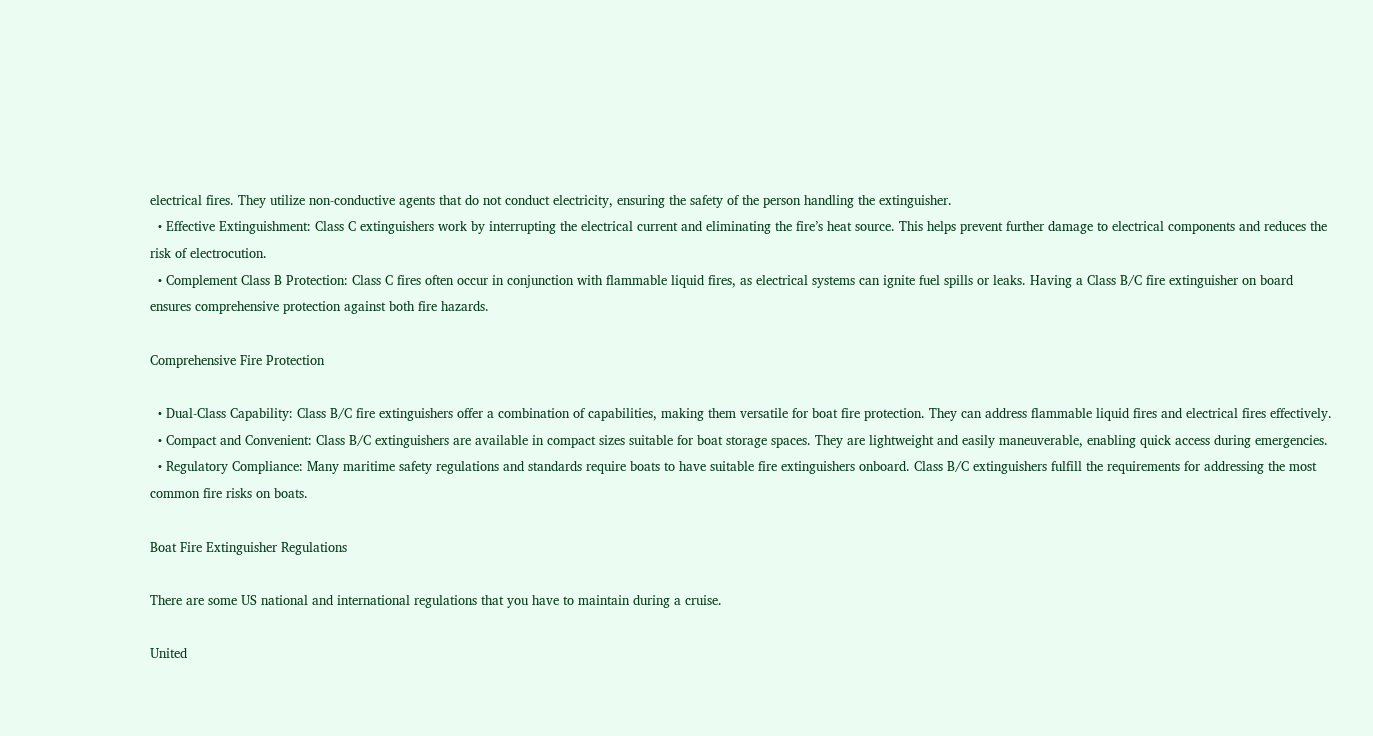electrical fires. They utilize non-conductive agents that do not conduct electricity, ensuring the safety of the person handling the extinguisher.
  • Effective Extinguishment: Class C extinguishers work by interrupting the electrical current and eliminating the fire’s heat source. This helps prevent further damage to electrical components and reduces the risk of electrocution.
  • Complement Class B Protection: Class C fires often occur in conjunction with flammable liquid fires, as electrical systems can ignite fuel spills or leaks. Having a Class B/C fire extinguisher on board ensures comprehensive protection against both fire hazards.

Comprehensive Fire Protection

  • Dual-Class Capability: Class B/C fire extinguishers offer a combination of capabilities, making them versatile for boat fire protection. They can address flammable liquid fires and electrical fires effectively.
  • Compact and Convenient: Class B/C extinguishers are available in compact sizes suitable for boat storage spaces. They are lightweight and easily maneuverable, enabling quick access during emergencies.
  • Regulatory Compliance: Many maritime safety regulations and standards require boats to have suitable fire extinguishers onboard. Class B/C extinguishers fulfill the requirements for addressing the most common fire risks on boats.

Boat Fire Extinguisher Regulations

There are some US national and international regulations that you have to maintain during a cruise.

United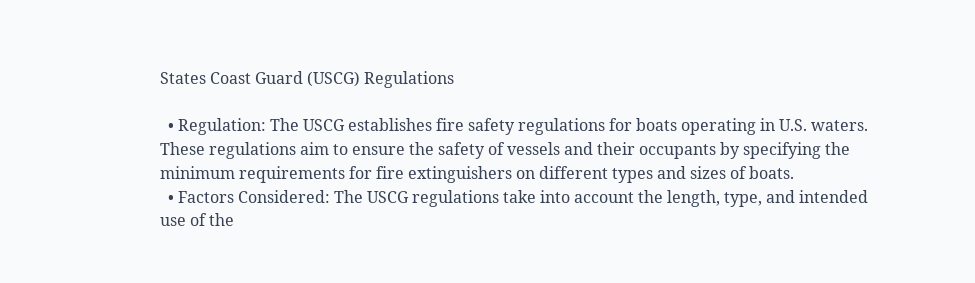States Coast Guard (USCG) Regulations

  • Regulation: The USCG establishes fire safety regulations for boats operating in U.S. waters. These regulations aim to ensure the safety of vessels and their occupants by specifying the minimum requirements for fire extinguishers on different types and sizes of boats.
  • Factors Considered: The USCG regulations take into account the length, type, and intended use of the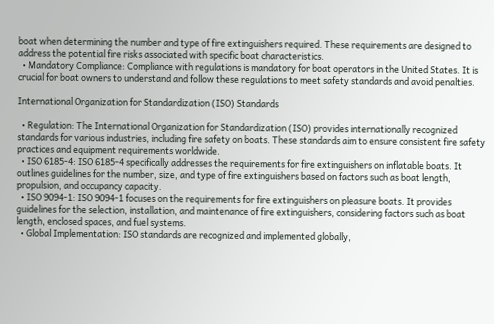boat when determining the number and type of fire extinguishers required. These requirements are designed to address the potential fire risks associated with specific boat characteristics.
  • Mandatory Compliance: Compliance with regulations is mandatory for boat operators in the United States. It is crucial for boat owners to understand and follow these regulations to meet safety standards and avoid penalties.

International Organization for Standardization (ISO) Standards

  • Regulation: The International Organization for Standardization (ISO) provides internationally recognized standards for various industries, including fire safety on boats. These standards aim to ensure consistent fire safety practices and equipment requirements worldwide.
  • ISO 6185-4: ISO 6185-4 specifically addresses the requirements for fire extinguishers on inflatable boats. It outlines guidelines for the number, size, and type of fire extinguishers based on factors such as boat length, propulsion, and occupancy capacity.
  • ISO 9094-1: ISO 9094-1 focuses on the requirements for fire extinguishers on pleasure boats. It provides guidelines for the selection, installation, and maintenance of fire extinguishers, considering factors such as boat length, enclosed spaces, and fuel systems.
  • Global Implementation: ISO standards are recognized and implemented globally,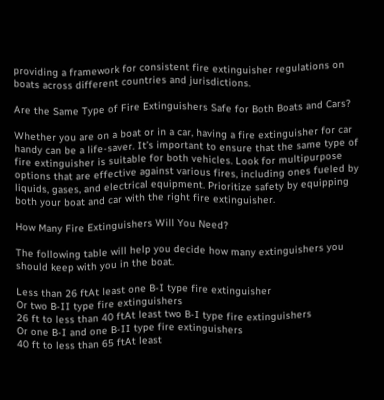providing a framework for consistent fire extinguisher regulations on boats across different countries and jurisdictions.

Are the Same Type of Fire Extinguishers Safe for Both Boats and Cars?

Whether you are on a boat or in a car, having a fire extinguisher for car handy can be a life-saver. It’s important to ensure that the same type of fire extinguisher is suitable for both vehicles. Look for multipurpose options that are effective against various fires, including ones fueled by liquids, gases, and electrical equipment. Prioritize safety by equipping both your boat and car with the right fire extinguisher.

How Many Fire Extinguishers Will You Need?

The following table will help you decide how many extinguishers you should keep with you in the boat.

Less than 26 ftAt least one B-I type fire extinguisher
Or two B-II type fire extinguishers
26 ft to less than 40 ftAt least two B-I type fire extinguishers
Or one B-I and one B-II type fire extinguishers
40 ft to less than 65 ftAt least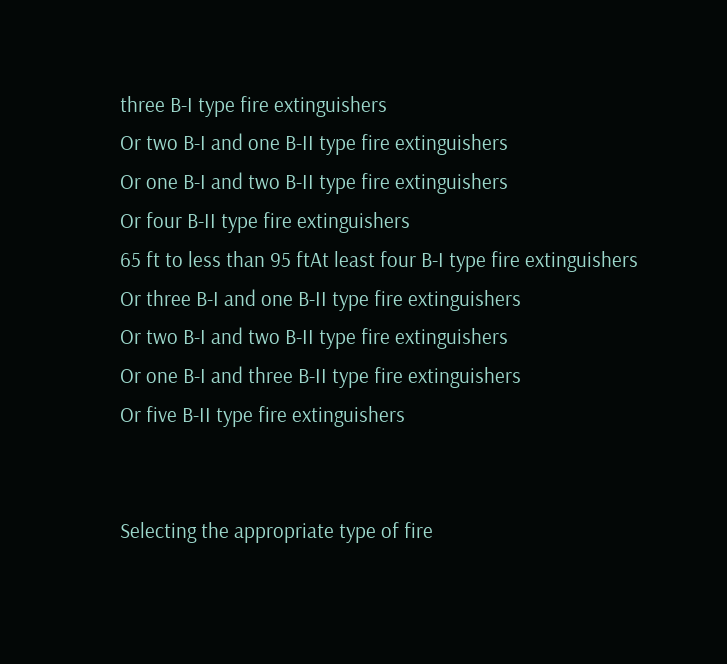three B-I type fire extinguishers
Or two B-I and one B-II type fire extinguishers
Or one B-I and two B-II type fire extinguishers
Or four B-II type fire extinguishers
65 ft to less than 95 ftAt least four B-I type fire extinguishers
Or three B-I and one B-II type fire extinguishers
Or two B-I and two B-II type fire extinguishers
Or one B-I and three B-II type fire extinguishers
Or five B-II type fire extinguishers


Selecting the appropriate type of fire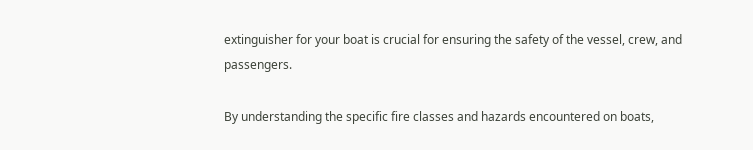extinguisher for your boat is crucial for ensuring the safety of the vessel, crew, and passengers.

By understanding the specific fire classes and hazards encountered on boats,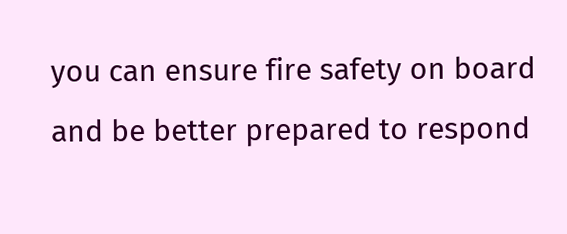you can ensure fire safety on board and be better prepared to respond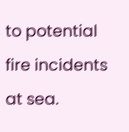to potential fire incidents at sea.